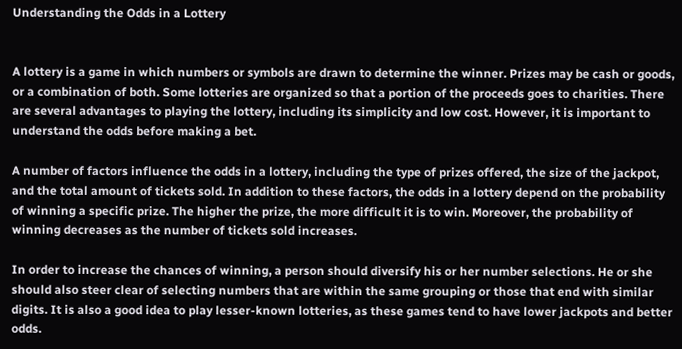Understanding the Odds in a Lottery


A lottery is a game in which numbers or symbols are drawn to determine the winner. Prizes may be cash or goods, or a combination of both. Some lotteries are organized so that a portion of the proceeds goes to charities. There are several advantages to playing the lottery, including its simplicity and low cost. However, it is important to understand the odds before making a bet.

A number of factors influence the odds in a lottery, including the type of prizes offered, the size of the jackpot, and the total amount of tickets sold. In addition to these factors, the odds in a lottery depend on the probability of winning a specific prize. The higher the prize, the more difficult it is to win. Moreover, the probability of winning decreases as the number of tickets sold increases.

In order to increase the chances of winning, a person should diversify his or her number selections. He or she should also steer clear of selecting numbers that are within the same grouping or those that end with similar digits. It is also a good idea to play lesser-known lotteries, as these games tend to have lower jackpots and better odds.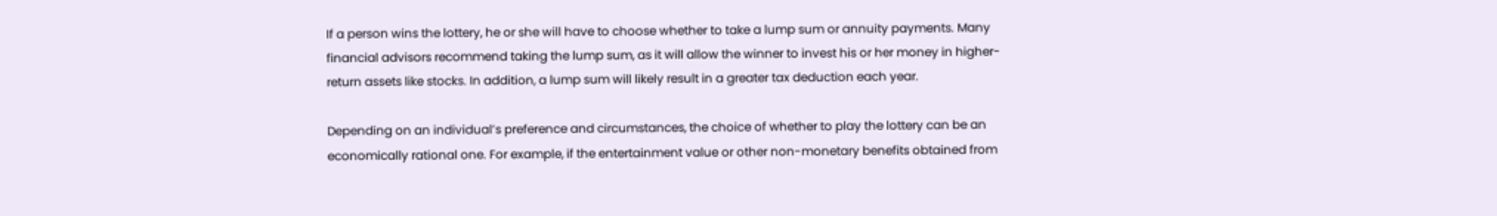If a person wins the lottery, he or she will have to choose whether to take a lump sum or annuity payments. Many financial advisors recommend taking the lump sum, as it will allow the winner to invest his or her money in higher-return assets like stocks. In addition, a lump sum will likely result in a greater tax deduction each year.

Depending on an individual’s preference and circumstances, the choice of whether to play the lottery can be an economically rational one. For example, if the entertainment value or other non-monetary benefits obtained from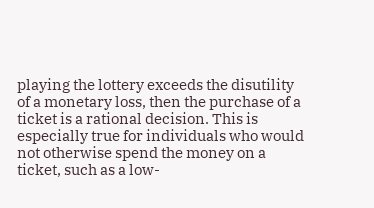playing the lottery exceeds the disutility of a monetary loss, then the purchase of a ticket is a rational decision. This is especially true for individuals who would not otherwise spend the money on a ticket, such as a low-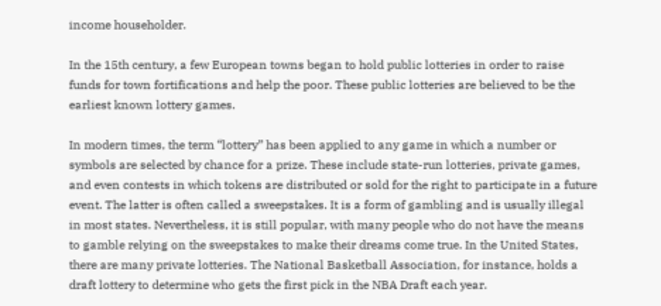income householder.

In the 15th century, a few European towns began to hold public lotteries in order to raise funds for town fortifications and help the poor. These public lotteries are believed to be the earliest known lottery games.

In modern times, the term “lottery” has been applied to any game in which a number or symbols are selected by chance for a prize. These include state-run lotteries, private games, and even contests in which tokens are distributed or sold for the right to participate in a future event. The latter is often called a sweepstakes. It is a form of gambling and is usually illegal in most states. Nevertheless, it is still popular, with many people who do not have the means to gamble relying on the sweepstakes to make their dreams come true. In the United States, there are many private lotteries. The National Basketball Association, for instance, holds a draft lottery to determine who gets the first pick in the NBA Draft each year.